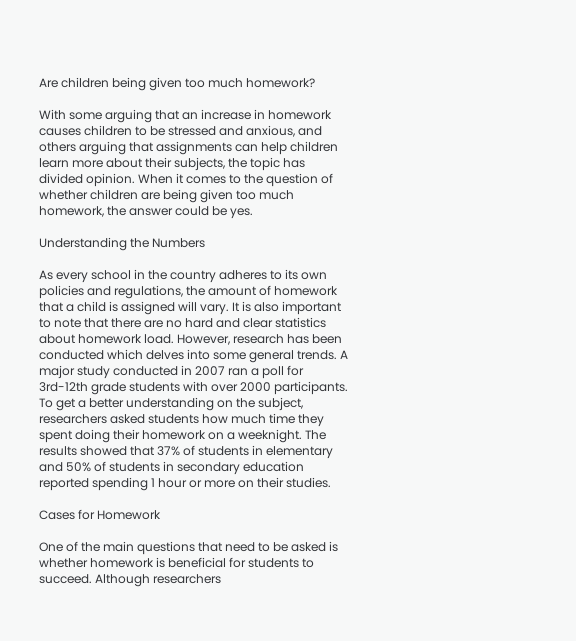Are children being given too much homework?

With some arguing that an increase in homework causes children to be stressed and anxious, and others arguing that assignments can help children learn more about their subjects, the topic has divided opinion. When it comes to the question of whether children are being given too much homework, the answer could be yes.

Understanding the Numbers

As every school in the country adheres to its own policies and regulations, the amount of homework that a child is assigned will vary. It is also important to note that there are no hard and clear statistics about homework load. However, research has been conducted which delves into some general trends. A major study conducted in 2007 ran a poll for 3rd-12th grade students with over 2000 participants. To get a better understanding on the subject, researchers asked students how much time they spent doing their homework on a weeknight. The results showed that 37% of students in elementary and 50% of students in secondary education reported spending 1 hour or more on their studies.

Cases for Homework

One of the main questions that need to be asked is whether homework is beneficial for students to succeed. Although researchers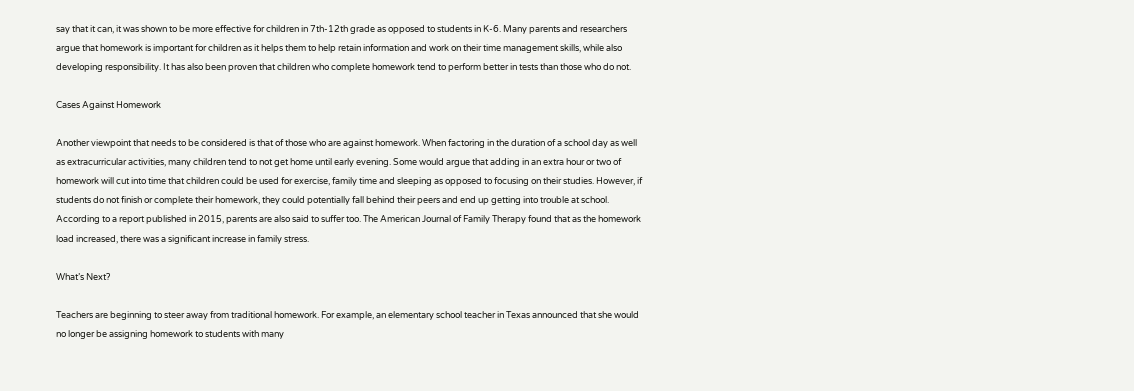say that it can, it was shown to be more effective for children in 7th-12th grade as opposed to students in K-6. Many parents and researchers argue that homework is important for children as it helps them to help retain information and work on their time management skills, while also developing responsibility. It has also been proven that children who complete homework tend to perform better in tests than those who do not.

Cases Against Homework

Another viewpoint that needs to be considered is that of those who are against homework. When factoring in the duration of a school day as well as extracurricular activities, many children tend to not get home until early evening. Some would argue that adding in an extra hour or two of homework will cut into time that children could be used for exercise, family time and sleeping as opposed to focusing on their studies. However, if students do not finish or complete their homework, they could potentially fall behind their peers and end up getting into trouble at school. According to a report published in 2015, parents are also said to suffer too. The American Journal of Family Therapy found that as the homework load increased, there was a significant increase in family stress.

What’s Next?

Teachers are beginning to steer away from traditional homework. For example, an elementary school teacher in Texas announced that she would no longer be assigning homework to students with many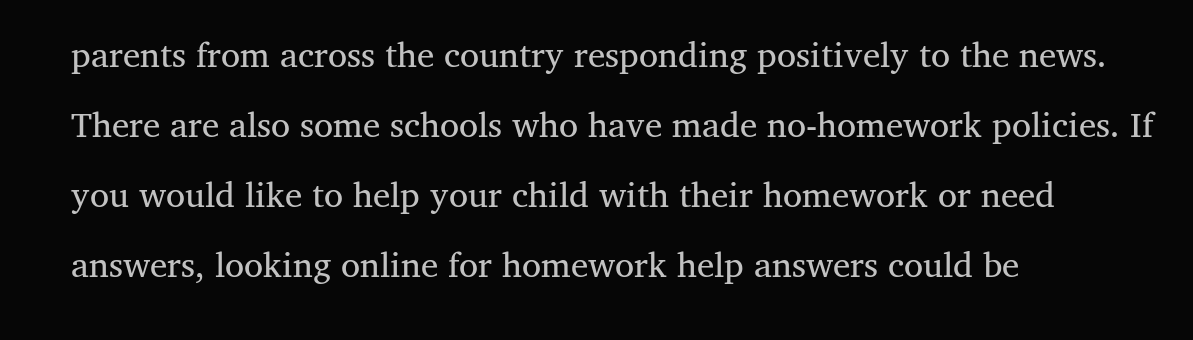parents from across the country responding positively to the news. There are also some schools who have made no-homework policies. If you would like to help your child with their homework or need answers, looking online for homework help answers could be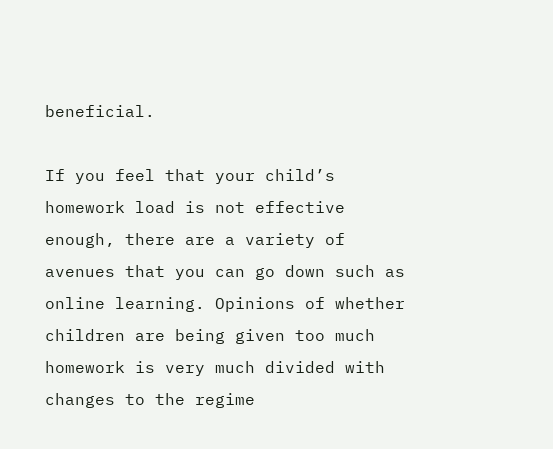beneficial.

If you feel that your child’s homework load is not effective enough, there are a variety of avenues that you can go down such as online learning. Opinions of whether children are being given too much homework is very much divided with changes to the regime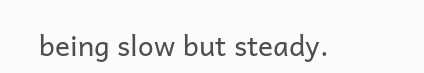being slow but steady.